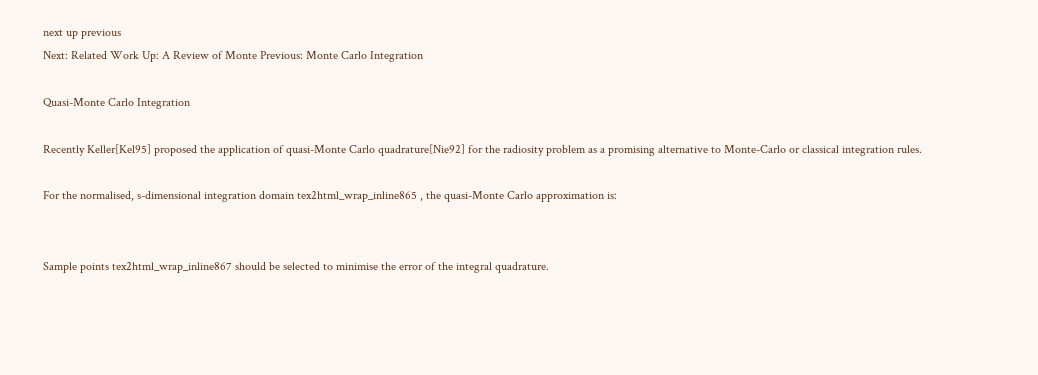next up previous
Next: Related Work Up: A Review of Monte Previous: Monte Carlo Integration

Quasi-Monte Carlo Integration

Recently Keller[Kel95] proposed the application of quasi-Monte Carlo quadrature[Nie92] for the radiosity problem as a promising alternative to Monte-Carlo or classical integration rules.

For the normalised, s-dimensional integration domain tex2html_wrap_inline865 , the quasi-Monte Carlo approximation is:


Sample points tex2html_wrap_inline867 should be selected to minimise the error of the integral quadrature.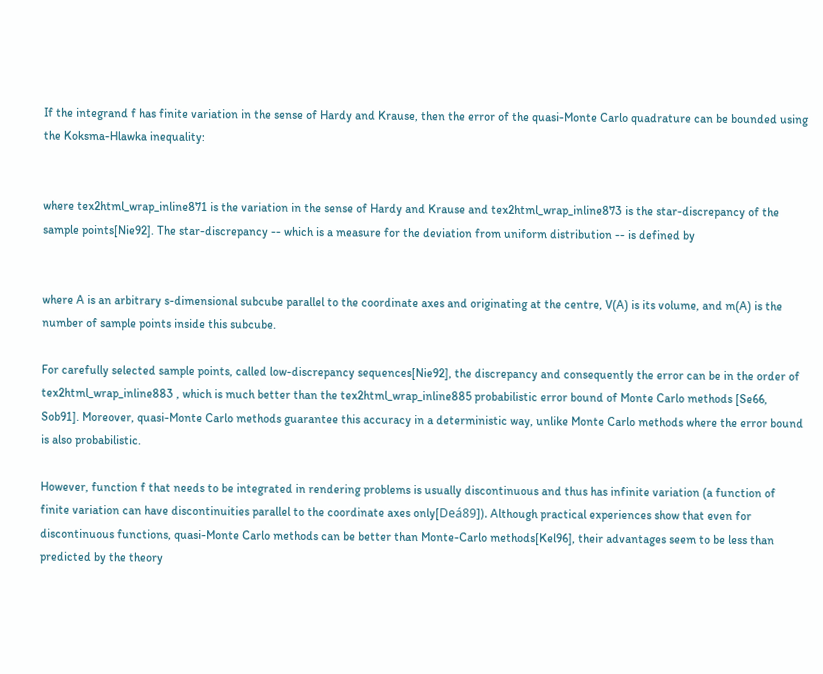If the integrand f has finite variation in the sense of Hardy and Krause, then the error of the quasi-Monte Carlo quadrature can be bounded using the Koksma-Hlawka inequality:


where tex2html_wrap_inline871 is the variation in the sense of Hardy and Krause and tex2html_wrap_inline873 is the star-discrepancy of the sample points[Nie92]. The star-discrepancy -- which is a measure for the deviation from uniform distribution -- is defined by


where A is an arbitrary s-dimensional subcube parallel to the coordinate axes and originating at the centre, V(A) is its volume, and m(A) is the number of sample points inside this subcube.

For carefully selected sample points, called low-discrepancy sequences[Nie92], the discrepancy and consequently the error can be in the order of tex2html_wrap_inline883 , which is much better than the tex2html_wrap_inline885 probabilistic error bound of Monte Carlo methods [Se66, Sob91]. Moreover, quasi-Monte Carlo methods guarantee this accuracy in a deterministic way, unlike Monte Carlo methods where the error bound is also probabilistic.

However, function f that needs to be integrated in rendering problems is usually discontinuous and thus has infinite variation (a function of finite variation can have discontinuities parallel to the coordinate axes only[Deá89]). Although practical experiences show that even for discontinuous functions, quasi-Monte Carlo methods can be better than Monte-Carlo methods[Kel96], their advantages seem to be less than predicted by the theory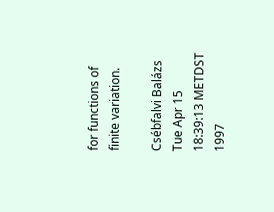for functions of finite variation.

Csébfalvi Balázs
Tue Apr 15 18:39:13 METDST 1997